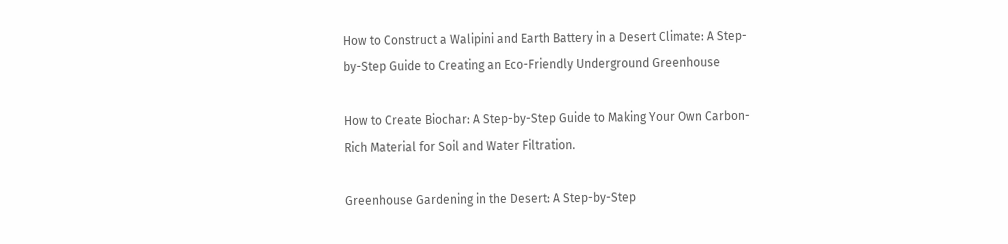How to Construct a Walipini and Earth Battery in a Desert Climate: A Step-by-Step Guide to Creating an Eco-Friendly Underground Greenhouse

How to Create Biochar: A Step-by-Step Guide to Making Your Own Carbon-Rich Material for Soil and Water Filtration.

Greenhouse Gardening in the Desert: A Step-by-Step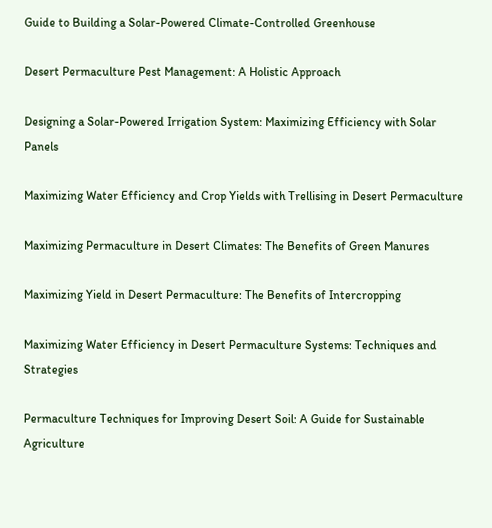Guide to Building a Solar-Powered Climate-Controlled Greenhouse

Desert Permaculture Pest Management: A Holistic Approach

Designing a Solar-Powered Irrigation System: Maximizing Efficiency with Solar Panels

Maximizing Water Efficiency and Crop Yields with Trellising in Desert Permaculture

Maximizing Permaculture in Desert Climates: The Benefits of Green Manures

Maximizing Yield in Desert Permaculture: The Benefits of Intercropping

Maximizing Water Efficiency in Desert Permaculture Systems: Techniques and Strategies

Permaculture Techniques for Improving Desert Soil: A Guide for Sustainable Agriculture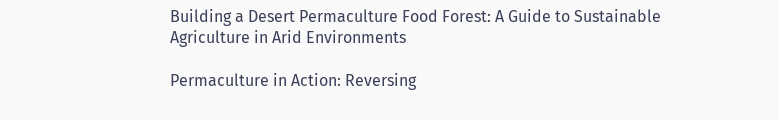Building a Desert Permaculture Food Forest: A Guide to Sustainable Agriculture in Arid Environments

Permaculture in Action: Reversing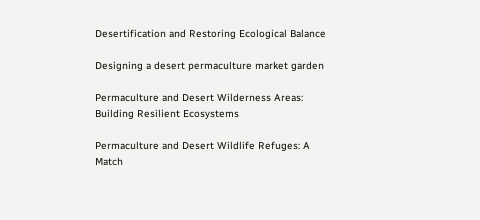Desertification and Restoring Ecological Balance

Designing a desert permaculture market garden

Permaculture and Desert Wilderness Areas: Building Resilient Ecosystems

Permaculture and Desert Wildlife Refuges: A Match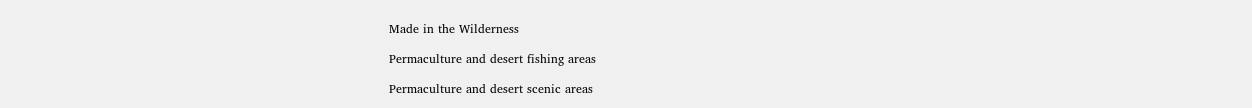Made in the Wilderness

Permaculture and desert fishing areas

Permaculture and desert scenic areas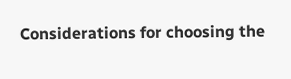Considerations for choosing the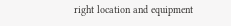right location and equipment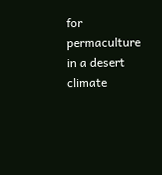for permaculture in a desert climate